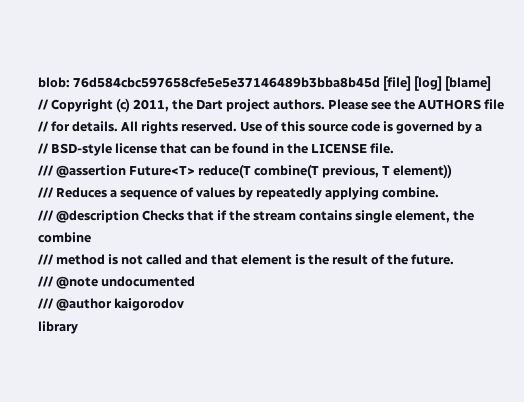blob: 76d584cbc597658cfe5e5e37146489b3bba8b45d [file] [log] [blame]
// Copyright (c) 2011, the Dart project authors. Please see the AUTHORS file
// for details. All rights reserved. Use of this source code is governed by a
// BSD-style license that can be found in the LICENSE file.
/// @assertion Future<T> reduce(T combine(T previous, T element))
/// Reduces a sequence of values by repeatedly applying combine.
/// @description Checks that if the stream contains single element, the combine
/// method is not called and that element is the result of the future.
/// @note undocumented
/// @author kaigorodov
library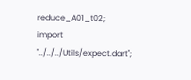reduce_A01_t02;
import "../../../Utils/expect.dart";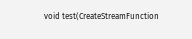void test(CreateStreamFunction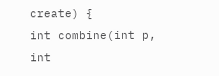create) {
int combine(int p, int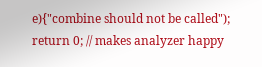e){"combine should not be called");
return 0; // makes analyzer happy